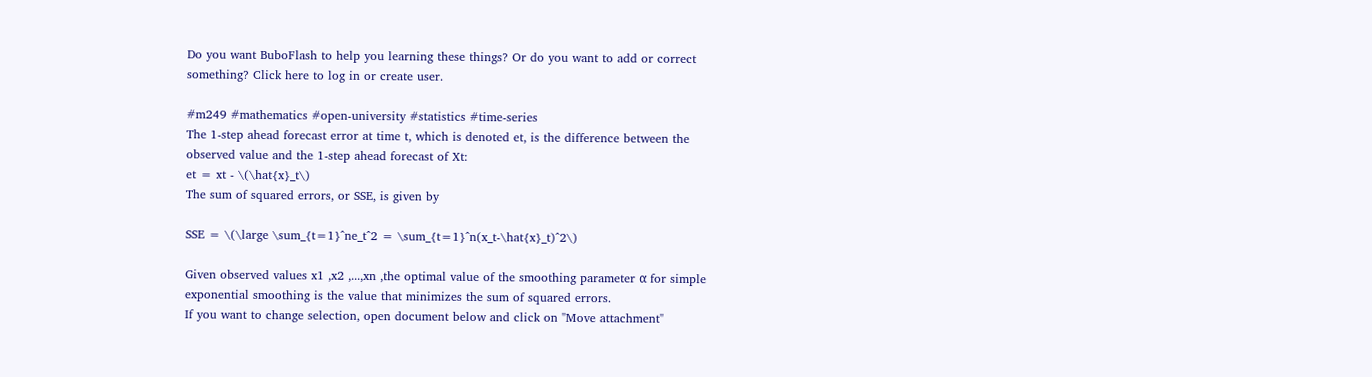Do you want BuboFlash to help you learning these things? Or do you want to add or correct something? Click here to log in or create user.

#m249 #mathematics #open-university #statistics #time-series
The 1-step ahead forecast error at time t, which is denoted et, is the difference between the observed value and the 1-step ahead forecast of Xt:
et = xt - \(\hat{x}_t\)
The sum of squared errors, or SSE, is given by

SSE = \(\large \sum_{t=1}^ne_t^2 = \sum_{t=1}^n(x_t-\hat{x}_t)^2\)

Given observed values x1 ,x2 ,...,xn ,the optimal value of the smoothing parameter α for simple exponential smoothing is the value that minimizes the sum of squared errors.
If you want to change selection, open document below and click on "Move attachment"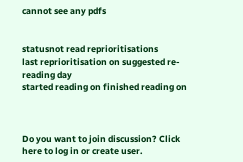cannot see any pdfs


statusnot read reprioritisations
last reprioritisation on suggested re-reading day
started reading on finished reading on



Do you want to join discussion? Click here to log in or create user.